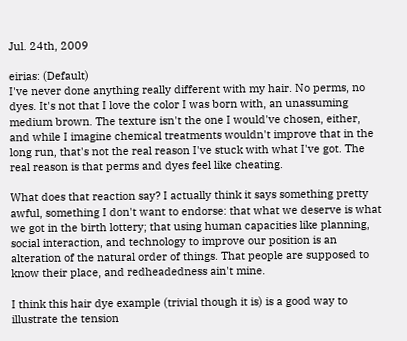Jul. 24th, 2009

eirias: (Default)
I've never done anything really different with my hair. No perms, no dyes. It's not that I love the color I was born with, an unassuming medium brown. The texture isn't the one I would've chosen, either, and while I imagine chemical treatments wouldn't improve that in the long run, that's not the real reason I've stuck with what I've got. The real reason is that perms and dyes feel like cheating.

What does that reaction say? I actually think it says something pretty awful, something I don't want to endorse: that what we deserve is what we got in the birth lottery; that using human capacities like planning, social interaction, and technology to improve our position is an alteration of the natural order of things. That people are supposed to know their place, and redheadedness ain't mine.

I think this hair dye example (trivial though it is) is a good way to illustrate the tension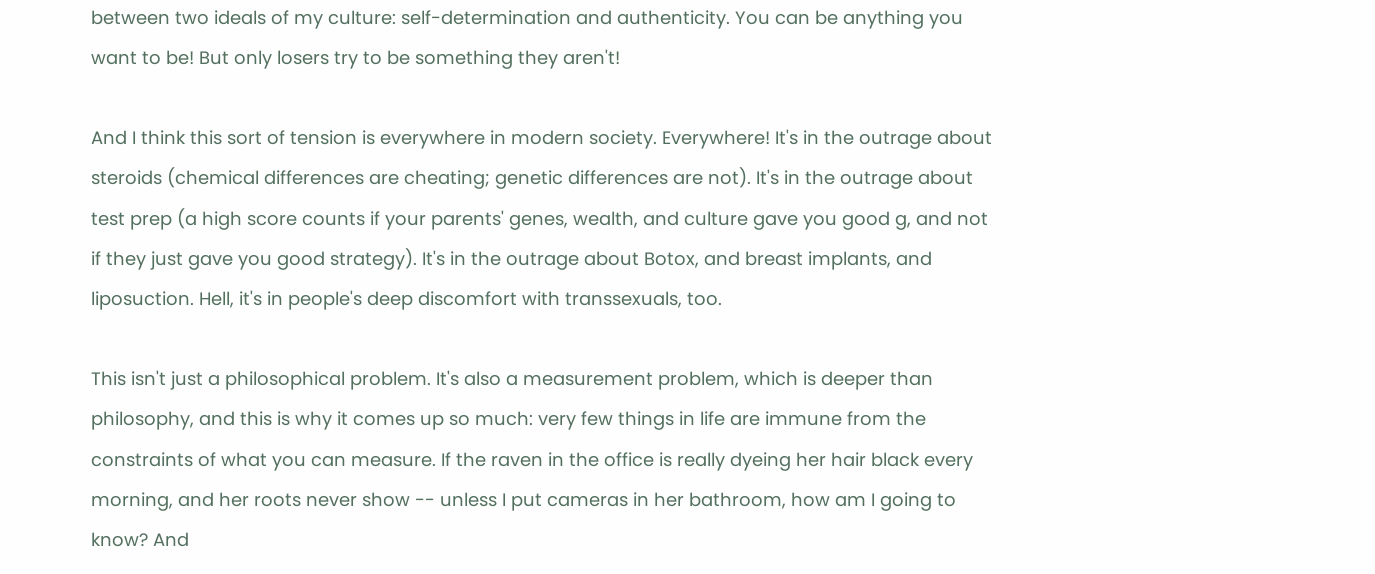between two ideals of my culture: self-determination and authenticity. You can be anything you want to be! But only losers try to be something they aren't!

And I think this sort of tension is everywhere in modern society. Everywhere! It's in the outrage about steroids (chemical differences are cheating; genetic differences are not). It's in the outrage about test prep (a high score counts if your parents' genes, wealth, and culture gave you good g, and not if they just gave you good strategy). It's in the outrage about Botox, and breast implants, and liposuction. Hell, it's in people's deep discomfort with transsexuals, too.

This isn't just a philosophical problem. It's also a measurement problem, which is deeper than philosophy, and this is why it comes up so much: very few things in life are immune from the constraints of what you can measure. If the raven in the office is really dyeing her hair black every morning, and her roots never show -- unless I put cameras in her bathroom, how am I going to know? And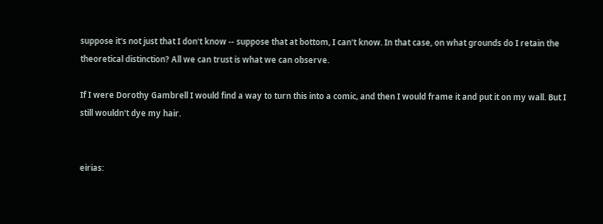suppose it's not just that I don't know -- suppose that at bottom, I can't know. In that case, on what grounds do I retain the theoretical distinction? All we can trust is what we can observe.

If I were Dorothy Gambrell I would find a way to turn this into a comic, and then I would frame it and put it on my wall. But I still wouldn't dye my hair.


eirias: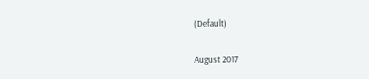(Default)

August 2017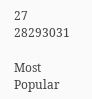27 28293031

Most Popular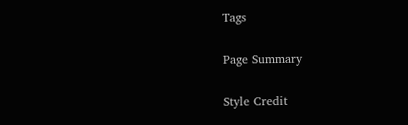Tags

Page Summary

Style Credit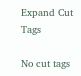Expand Cut Tags

No cut tags